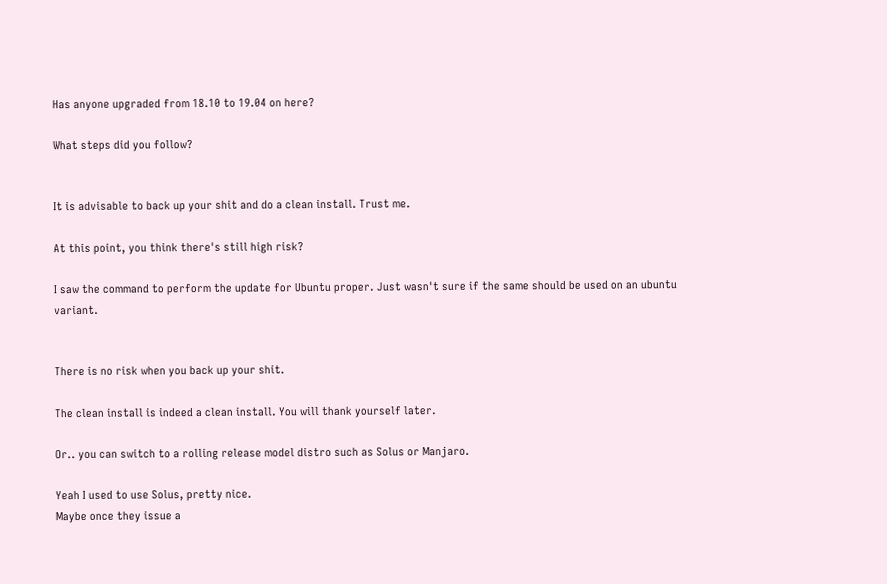Has anyone upgraded from 18.10 to 19.04 on here?

What steps did you follow?


It is advisable to back up your shit and do a clean install. Trust me.

At this point, you think there's still high risk?

I saw the command to perform the update for Ubuntu proper. Just wasn't sure if the same should be used on an ubuntu variant.


There is no risk when you back up your shit.

The clean install is indeed a clean install. You will thank yourself later.

Or.. you can switch to a rolling release model distro such as Solus or Manjaro.

Yeah I used to use Solus, pretty nice.
Maybe once they issue a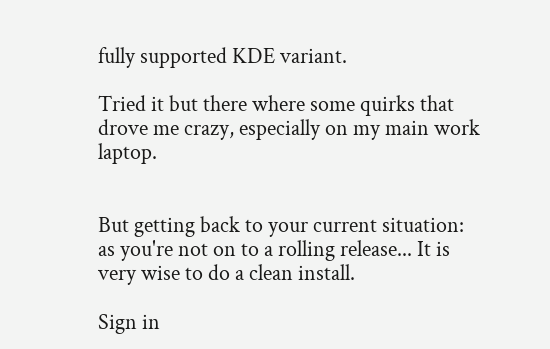fully supported KDE variant.

Tried it but there where some quirks that drove me crazy, especially on my main work laptop.


But getting back to your current situation: as you're not on to a rolling release... It is very wise to do a clean install.

Sign in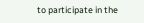to participate in the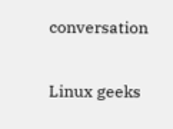conversation

Linux geeks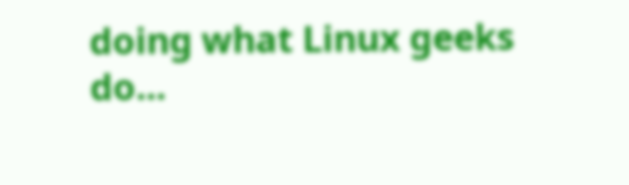doing what Linux geeks do...